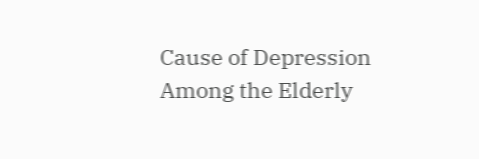Cause of Depression Among the Elderly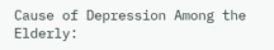Cause of Depression Among the Elderly: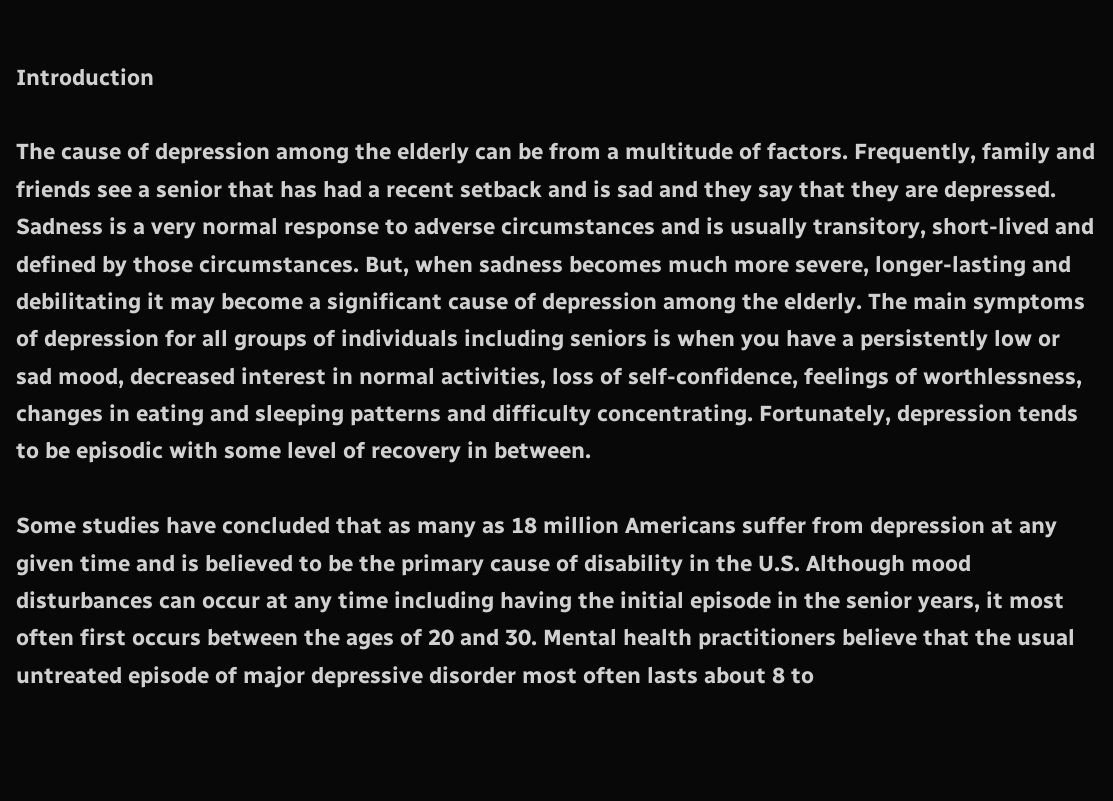Introduction

The cause of depression among the elderly can be from a multitude of factors. Frequently, family and friends see a senior that has had a recent setback and is sad and they say that they are depressed. Sadness is a very normal response to adverse circumstances and is usually transitory, short-lived and defined by those circumstances. But, when sadness becomes much more severe, longer-lasting and debilitating it may become a significant cause of depression among the elderly. The main symptoms of depression for all groups of individuals including seniors is when you have a persistently low or sad mood, decreased interest in normal activities, loss of self-confidence, feelings of worthlessness, changes in eating and sleeping patterns and difficulty concentrating. Fortunately, depression tends to be episodic with some level of recovery in between.

Some studies have concluded that as many as 18 million Americans suffer from depression at any given time and is believed to be the primary cause of disability in the U.S. Although mood disturbances can occur at any time including having the initial episode in the senior years, it most often first occurs between the ages of 20 and 30. Mental health practitioners believe that the usual untreated episode of major depressive disorder most often lasts about 8 to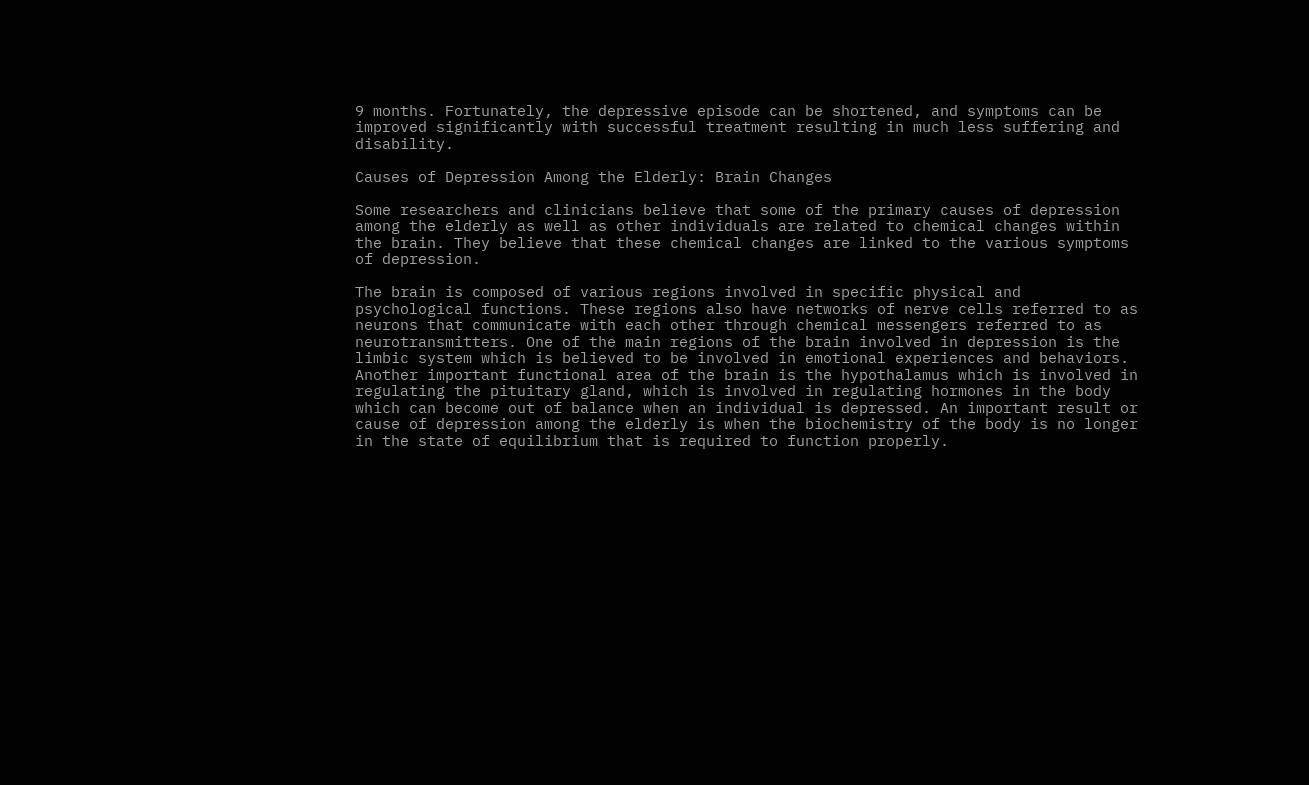9 months. Fortunately, the depressive episode can be shortened, and symptoms can be improved significantly with successful treatment resulting in much less suffering and disability.

Causes of Depression Among the Elderly: Brain Changes

Some researchers and clinicians believe that some of the primary causes of depression among the elderly as well as other individuals are related to chemical changes within the brain. They believe that these chemical changes are linked to the various symptoms of depression.

The brain is composed of various regions involved in specific physical and psychological functions. These regions also have networks of nerve cells referred to as neurons that communicate with each other through chemical messengers referred to as neurotransmitters. One of the main regions of the brain involved in depression is the limbic system which is believed to be involved in emotional experiences and behaviors. Another important functional area of the brain is the hypothalamus which is involved in regulating the pituitary gland, which is involved in regulating hormones in the body which can become out of balance when an individual is depressed. An important result or cause of depression among the elderly is when the biochemistry of the body is no longer in the state of equilibrium that is required to function properly.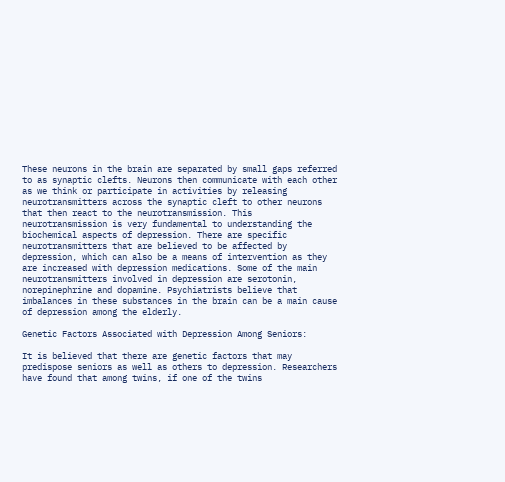These neurons in the brain are separated by small gaps referred to as synaptic clefts. Neurons then communicate with each other as we think or participate in activities by releasing neurotransmitters across the synaptic cleft to other neurons that then react to the neurotransmission. This neurotransmission is very fundamental to understanding the biochemical aspects of depression. There are specific neurotransmitters that are believed to be affected by depression, which can also be a means of intervention as they are increased with depression medications. Some of the main neurotransmitters involved in depression are serotonin, norepinephrine and dopamine. Psychiatrists believe that imbalances in these substances in the brain can be a main cause of depression among the elderly.

Genetic Factors Associated with Depression Among Seniors:

It is believed that there are genetic factors that may predispose seniors as well as others to depression. Researchers have found that among twins, if one of the twins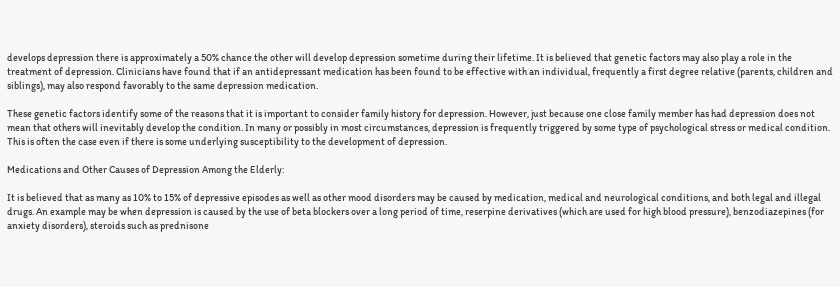develops depression there is approximately a 50% chance the other will develop depression sometime during their lifetime. It is believed that genetic factors may also play a role in the treatment of depression. Clinicians have found that if an antidepressant medication has been found to be effective with an individual, frequently a first degree relative (parents, children and siblings), may also respond favorably to the same depression medication.

These genetic factors identify some of the reasons that it is important to consider family history for depression. However, just because one close family member has had depression does not mean that others will inevitably develop the condition. In many or possibly in most circumstances, depression is frequently triggered by some type of psychological stress or medical condition. This is often the case even if there is some underlying susceptibility to the development of depression.

Medications and Other Causes of Depression Among the Elderly:

It is believed that as many as 10% to 15% of depressive episodes as well as other mood disorders may be caused by medication, medical and neurological conditions, and both legal and illegal drugs. An example may be when depression is caused by the use of beta blockers over a long period of time, reserpine derivatives (which are used for high blood pressure), benzodiazepines (for anxiety disorders), steroids such as prednisone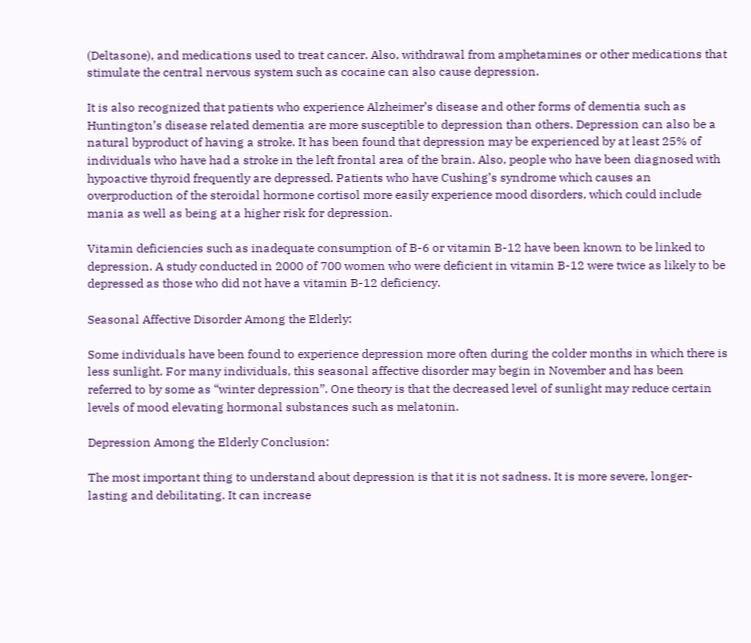(Deltasone), and medications used to treat cancer. Also, withdrawal from amphetamines or other medications that stimulate the central nervous system such as cocaine can also cause depression.

It is also recognized that patients who experience Alzheimer’s disease and other forms of dementia such as Huntington’s disease related dementia are more susceptible to depression than others. Depression can also be a natural byproduct of having a stroke. It has been found that depression may be experienced by at least 25% of individuals who have had a stroke in the left frontal area of the brain. Also, people who have been diagnosed with hypoactive thyroid frequently are depressed. Patients who have Cushing’s syndrome which causes an overproduction of the steroidal hormone cortisol more easily experience mood disorders, which could include mania as well as being at a higher risk for depression.

Vitamin deficiencies such as inadequate consumption of B-6 or vitamin B-12 have been known to be linked to depression. A study conducted in 2000 of 700 women who were deficient in vitamin B-12 were twice as likely to be depressed as those who did not have a vitamin B-12 deficiency.

Seasonal Affective Disorder Among the Elderly:

Some individuals have been found to experience depression more often during the colder months in which there is less sunlight. For many individuals, this seasonal affective disorder may begin in November and has been referred to by some as “winter depression”. One theory is that the decreased level of sunlight may reduce certain levels of mood elevating hormonal substances such as melatonin.

Depression Among the Elderly Conclusion:

The most important thing to understand about depression is that it is not sadness. It is more severe, longer-lasting and debilitating. It can increase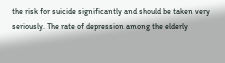the risk for suicide significantly and should be taken very seriously. The rate of depression among the elderly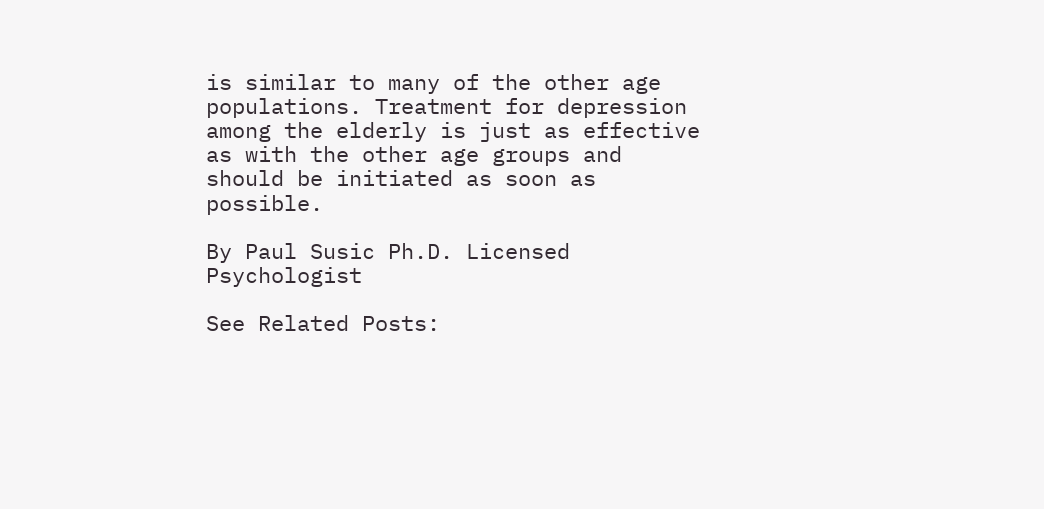is similar to many of the other age populations. Treatment for depression among the elderly is just as effective as with the other age groups and should be initiated as soon as possible.

By Paul Susic Ph.D. Licensed Psychologist

See Related Posts: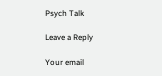Psych Talk

Leave a Reply

Your email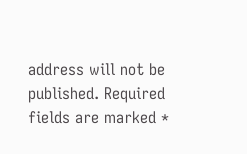address will not be published. Required fields are marked *